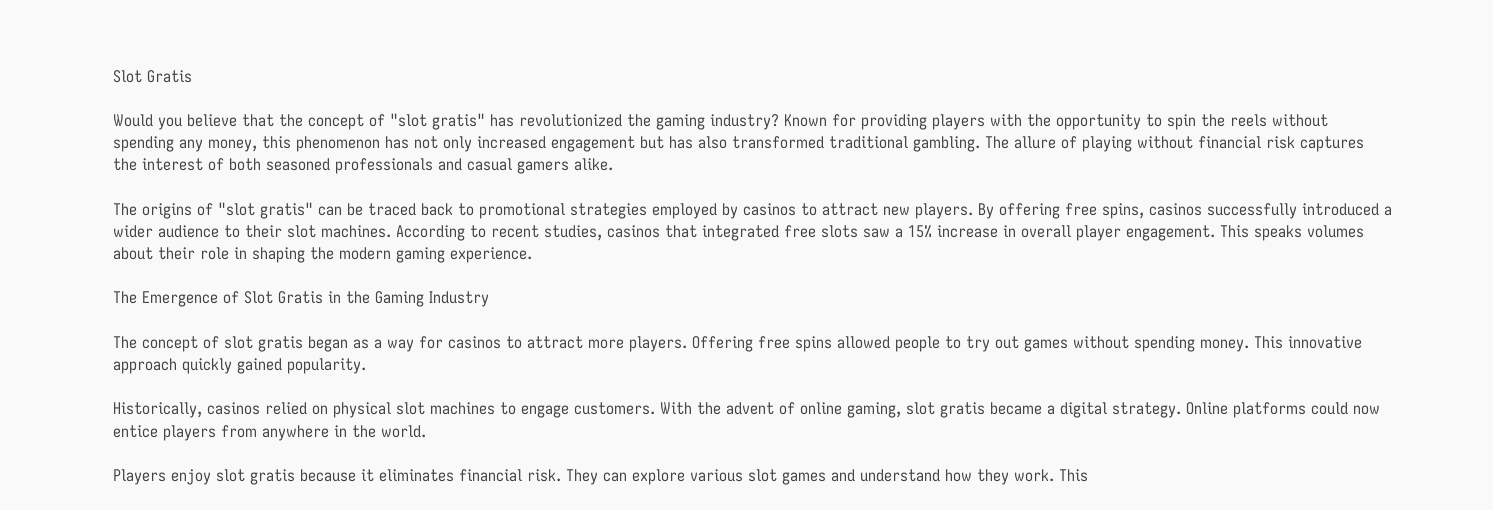Slot Gratis

Would you believe that the concept of "slot gratis" has revolutionized the gaming industry? Known for providing players with the opportunity to spin the reels without spending any money, this phenomenon has not only increased engagement but has also transformed traditional gambling. The allure of playing without financial risk captures the interest of both seasoned professionals and casual gamers alike.

The origins of "slot gratis" can be traced back to promotional strategies employed by casinos to attract new players. By offering free spins, casinos successfully introduced a wider audience to their slot machines. According to recent studies, casinos that integrated free slots saw a 15% increase in overall player engagement. This speaks volumes about their role in shaping the modern gaming experience.

The Emergence of Slot Gratis in the Gaming Industry

The concept of slot gratis began as a way for casinos to attract more players. Offering free spins allowed people to try out games without spending money. This innovative approach quickly gained popularity.

Historically, casinos relied on physical slot machines to engage customers. With the advent of online gaming, slot gratis became a digital strategy. Online platforms could now entice players from anywhere in the world.

Players enjoy slot gratis because it eliminates financial risk. They can explore various slot games and understand how they work. This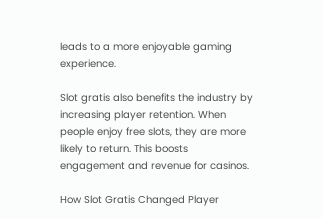leads to a more enjoyable gaming experience.

Slot gratis also benefits the industry by increasing player retention. When people enjoy free slots, they are more likely to return. This boosts engagement and revenue for casinos.

How Slot Gratis Changed Player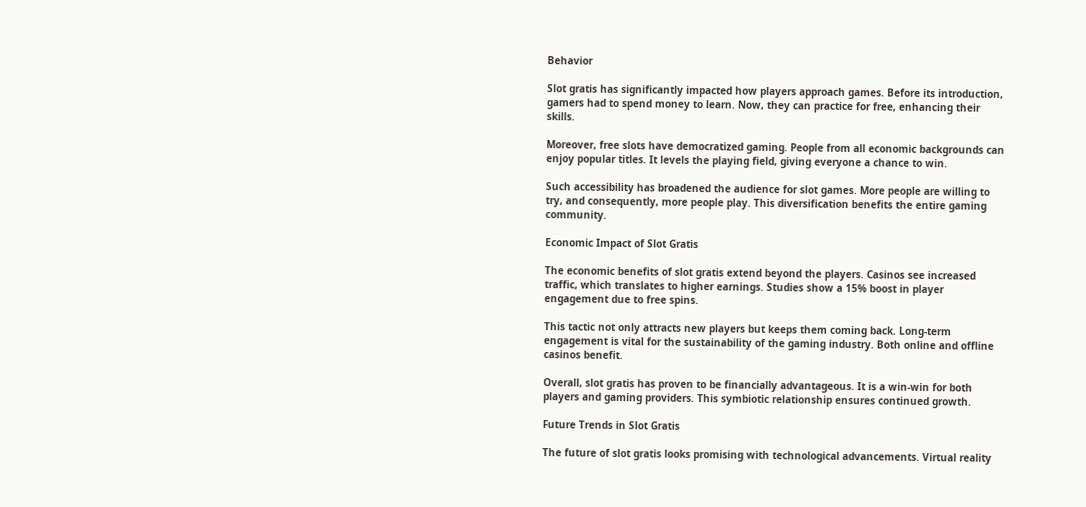Behavior

Slot gratis has significantly impacted how players approach games. Before its introduction, gamers had to spend money to learn. Now, they can practice for free, enhancing their skills.

Moreover, free slots have democratized gaming. People from all economic backgrounds can enjoy popular titles. It levels the playing field, giving everyone a chance to win.

Such accessibility has broadened the audience for slot games. More people are willing to try, and consequently, more people play. This diversification benefits the entire gaming community.

Economic Impact of Slot Gratis

The economic benefits of slot gratis extend beyond the players. Casinos see increased traffic, which translates to higher earnings. Studies show a 15% boost in player engagement due to free spins.

This tactic not only attracts new players but keeps them coming back. Long-term engagement is vital for the sustainability of the gaming industry. Both online and offline casinos benefit.

Overall, slot gratis has proven to be financially advantageous. It is a win-win for both players and gaming providers. This symbiotic relationship ensures continued growth.

Future Trends in Slot Gratis

The future of slot gratis looks promising with technological advancements. Virtual reality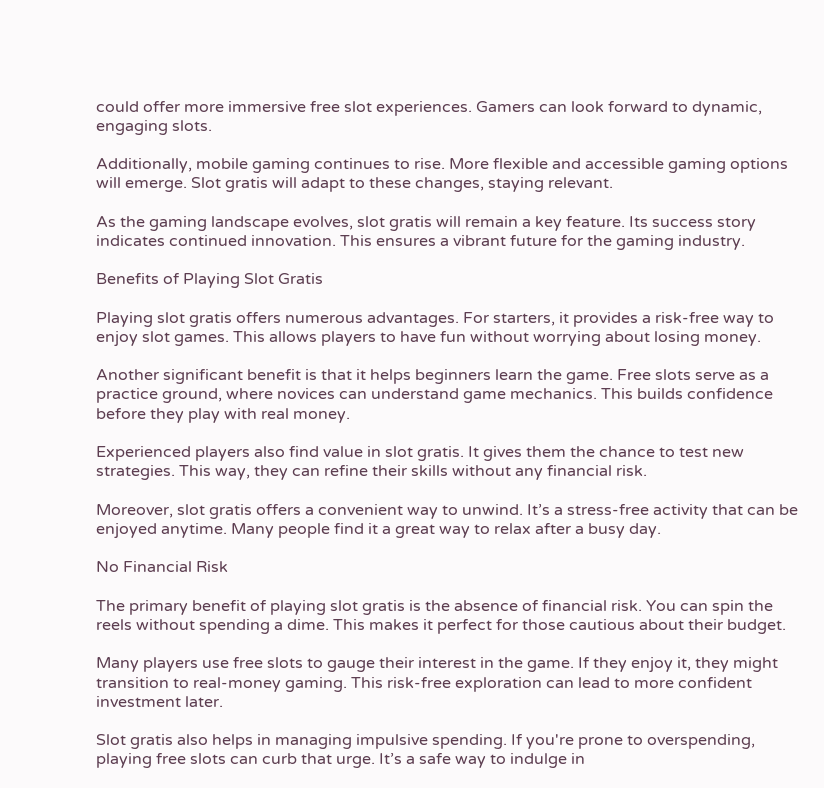could offer more immersive free slot experiences. Gamers can look forward to dynamic, engaging slots.

Additionally, mobile gaming continues to rise. More flexible and accessible gaming options will emerge. Slot gratis will adapt to these changes, staying relevant.

As the gaming landscape evolves, slot gratis will remain a key feature. Its success story indicates continued innovation. This ensures a vibrant future for the gaming industry.

Benefits of Playing Slot Gratis

Playing slot gratis offers numerous advantages. For starters, it provides a risk-free way to enjoy slot games. This allows players to have fun without worrying about losing money.

Another significant benefit is that it helps beginners learn the game. Free slots serve as a practice ground, where novices can understand game mechanics. This builds confidence before they play with real money.

Experienced players also find value in slot gratis. It gives them the chance to test new strategies. This way, they can refine their skills without any financial risk.

Moreover, slot gratis offers a convenient way to unwind. It’s a stress-free activity that can be enjoyed anytime. Many people find it a great way to relax after a busy day.

No Financial Risk

The primary benefit of playing slot gratis is the absence of financial risk. You can spin the reels without spending a dime. This makes it perfect for those cautious about their budget.

Many players use free slots to gauge their interest in the game. If they enjoy it, they might transition to real-money gaming. This risk-free exploration can lead to more confident investment later.

Slot gratis also helps in managing impulsive spending. If you're prone to overspending, playing free slots can curb that urge. It’s a safe way to indulge in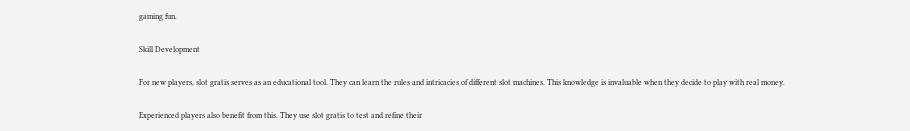gaming fun.

Skill Development

For new players, slot gratis serves as an educational tool. They can learn the rules and intricacies of different slot machines. This knowledge is invaluable when they decide to play with real money.

Experienced players also benefit from this. They use slot gratis to test and refine their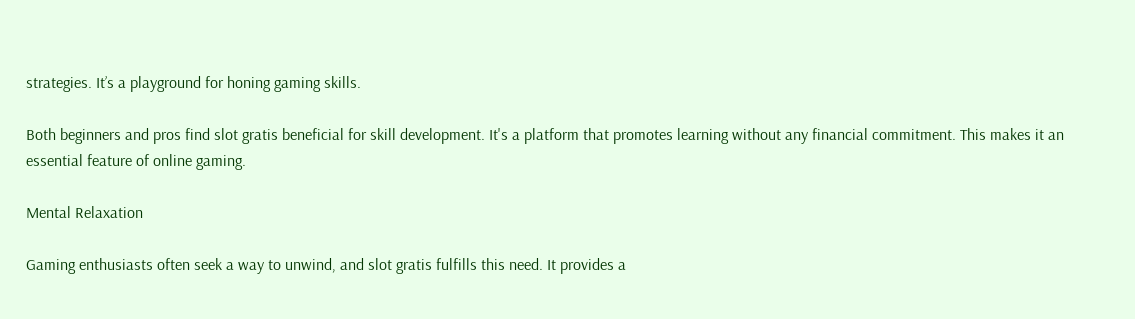strategies. It’s a playground for honing gaming skills.

Both beginners and pros find slot gratis beneficial for skill development. It's a platform that promotes learning without any financial commitment. This makes it an essential feature of online gaming.

Mental Relaxation

Gaming enthusiasts often seek a way to unwind, and slot gratis fulfills this need. It provides a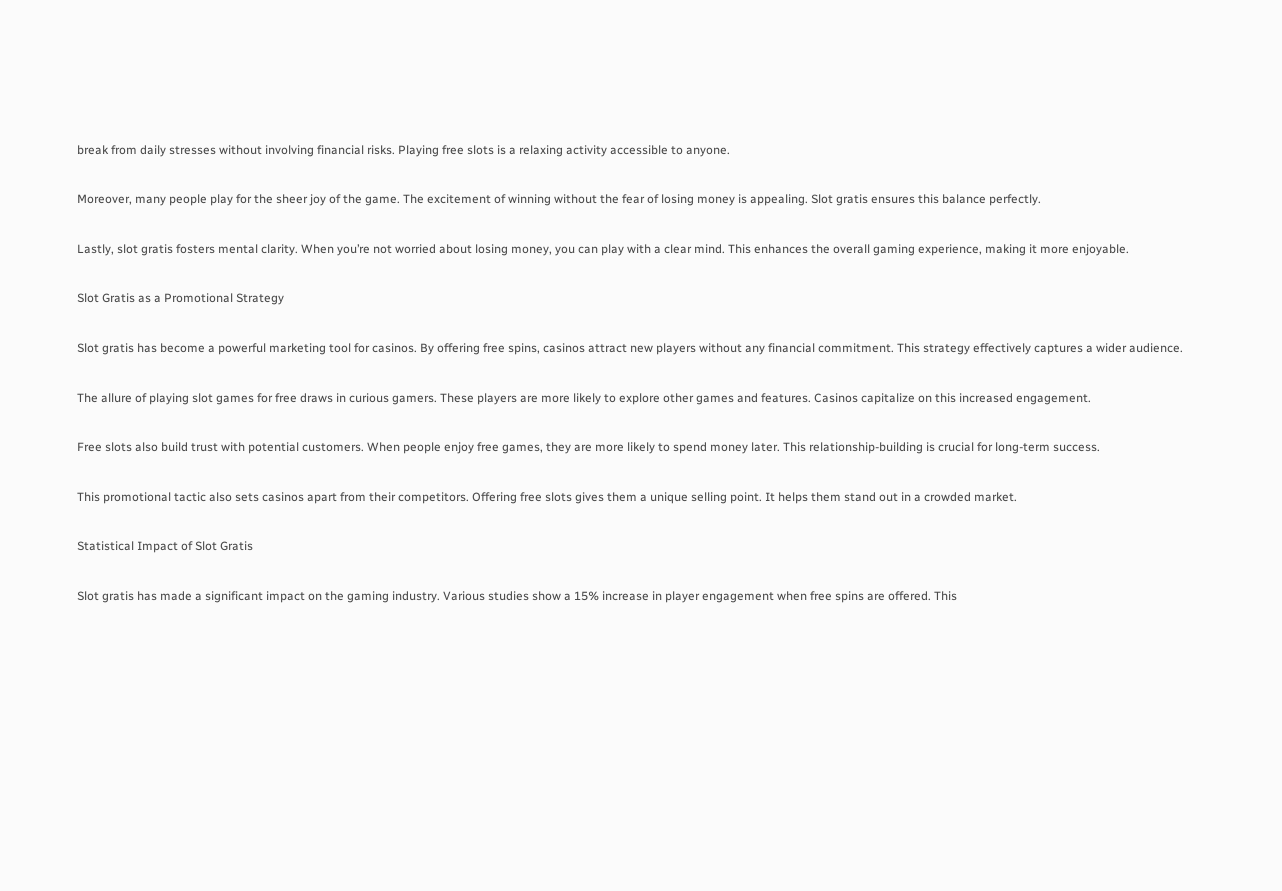break from daily stresses without involving financial risks. Playing free slots is a relaxing activity accessible to anyone.

Moreover, many people play for the sheer joy of the game. The excitement of winning without the fear of losing money is appealing. Slot gratis ensures this balance perfectly.

Lastly, slot gratis fosters mental clarity. When you’re not worried about losing money, you can play with a clear mind. This enhances the overall gaming experience, making it more enjoyable.

Slot Gratis as a Promotional Strategy

Slot gratis has become a powerful marketing tool for casinos. By offering free spins, casinos attract new players without any financial commitment. This strategy effectively captures a wider audience.

The allure of playing slot games for free draws in curious gamers. These players are more likely to explore other games and features. Casinos capitalize on this increased engagement.

Free slots also build trust with potential customers. When people enjoy free games, they are more likely to spend money later. This relationship-building is crucial for long-term success.

This promotional tactic also sets casinos apart from their competitors. Offering free slots gives them a unique selling point. It helps them stand out in a crowded market.

Statistical Impact of Slot Gratis

Slot gratis has made a significant impact on the gaming industry. Various studies show a 15% increase in player engagement when free spins are offered. This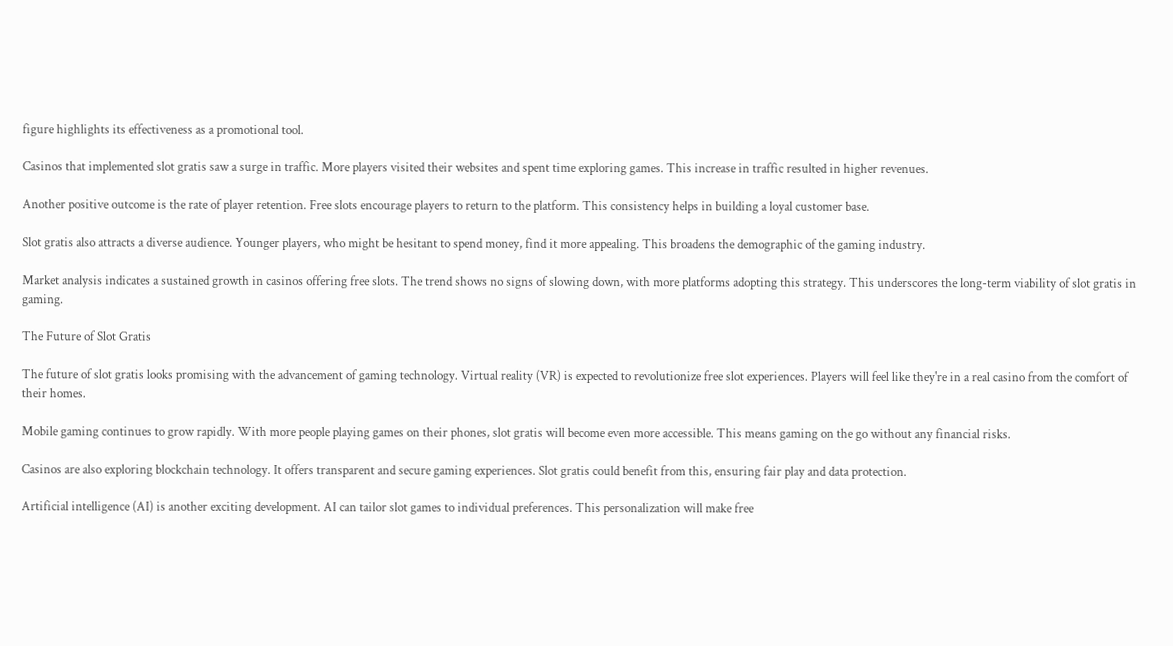figure highlights its effectiveness as a promotional tool.

Casinos that implemented slot gratis saw a surge in traffic. More players visited their websites and spent time exploring games. This increase in traffic resulted in higher revenues.

Another positive outcome is the rate of player retention. Free slots encourage players to return to the platform. This consistency helps in building a loyal customer base.

Slot gratis also attracts a diverse audience. Younger players, who might be hesitant to spend money, find it more appealing. This broadens the demographic of the gaming industry.

Market analysis indicates a sustained growth in casinos offering free slots. The trend shows no signs of slowing down, with more platforms adopting this strategy. This underscores the long-term viability of slot gratis in gaming.

The Future of Slot Gratis

The future of slot gratis looks promising with the advancement of gaming technology. Virtual reality (VR) is expected to revolutionize free slot experiences. Players will feel like they're in a real casino from the comfort of their homes.

Mobile gaming continues to grow rapidly. With more people playing games on their phones, slot gratis will become even more accessible. This means gaming on the go without any financial risks.

Casinos are also exploring blockchain technology. It offers transparent and secure gaming experiences. Slot gratis could benefit from this, ensuring fair play and data protection.

Artificial intelligence (AI) is another exciting development. AI can tailor slot games to individual preferences. This personalization will make free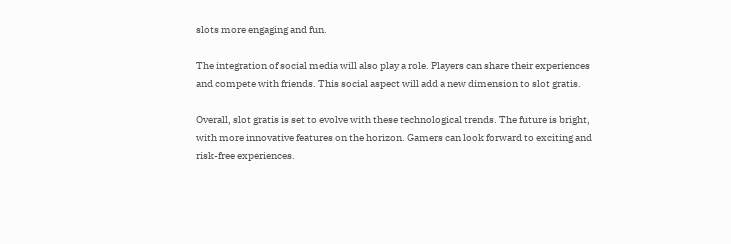slots more engaging and fun.

The integration of social media will also play a role. Players can share their experiences and compete with friends. This social aspect will add a new dimension to slot gratis.

Overall, slot gratis is set to evolve with these technological trends. The future is bright, with more innovative features on the horizon. Gamers can look forward to exciting and risk-free experiences.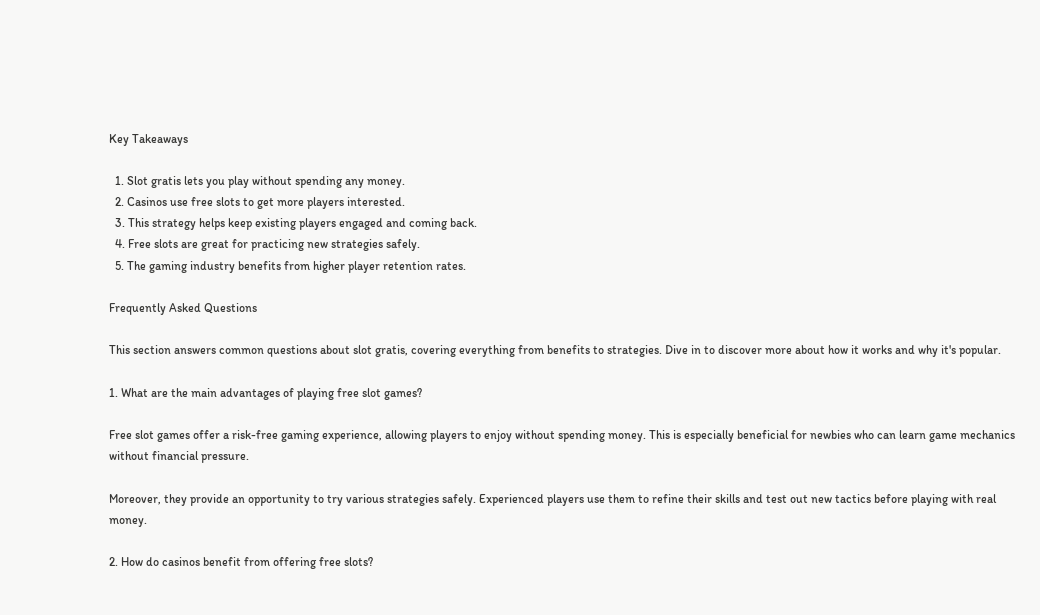Key Takeaways

  1. Slot gratis lets you play without spending any money.
  2. Casinos use free slots to get more players interested.
  3. This strategy helps keep existing players engaged and coming back.
  4. Free slots are great for practicing new strategies safely.
  5. The gaming industry benefits from higher player retention rates.

Frequently Asked Questions

This section answers common questions about slot gratis, covering everything from benefits to strategies. Dive in to discover more about how it works and why it's popular.

1. What are the main advantages of playing free slot games?

Free slot games offer a risk-free gaming experience, allowing players to enjoy without spending money. This is especially beneficial for newbies who can learn game mechanics without financial pressure.

Moreover, they provide an opportunity to try various strategies safely. Experienced players use them to refine their skills and test out new tactics before playing with real money.

2. How do casinos benefit from offering free slots?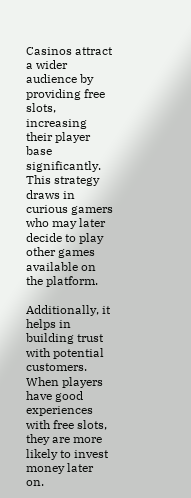Casinos attract a wider audience by providing free slots, increasing their player base significantly. This strategy draws in curious gamers who may later decide to play other games available on the platform.

Additionally, it helps in building trust with potential customers. When players have good experiences with free slots, they are more likely to invest money later on.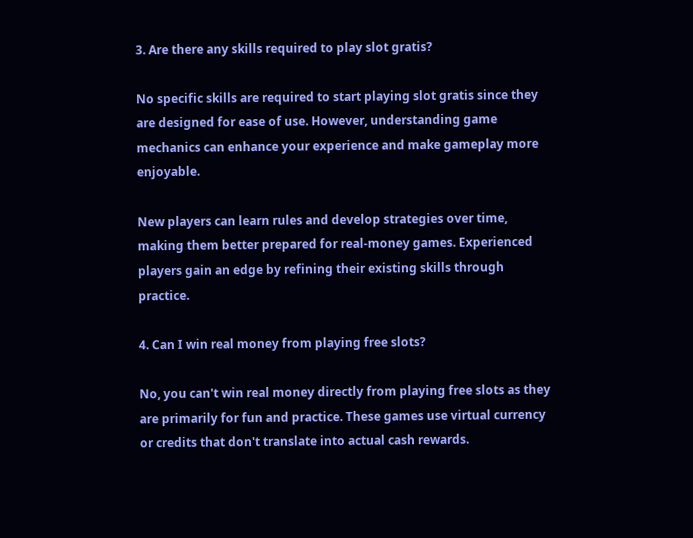3. Are there any skills required to play slot gratis?

No specific skills are required to start playing slot gratis since they are designed for ease of use. However, understanding game mechanics can enhance your experience and make gameplay more enjoyable.

New players can learn rules and develop strategies over time, making them better prepared for real-money games. Experienced players gain an edge by refining their existing skills through practice.

4. Can I win real money from playing free slots?

No, you can't win real money directly from playing free slots as they are primarily for fun and practice. These games use virtual currency or credits that don't translate into actual cash rewards.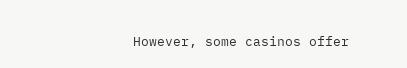However, some casinos offer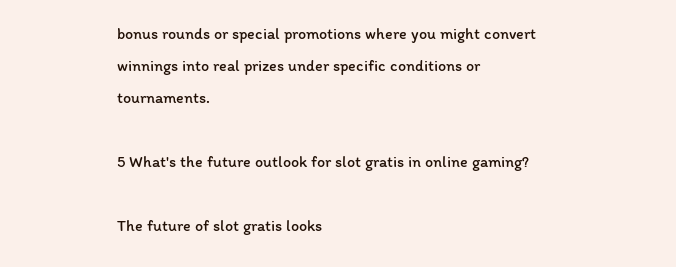bonus rounds or special promotions where you might convert winnings into real prizes under specific conditions or tournaments.

5 What's the future outlook for slot gratis in online gaming?

The future of slot gratis looks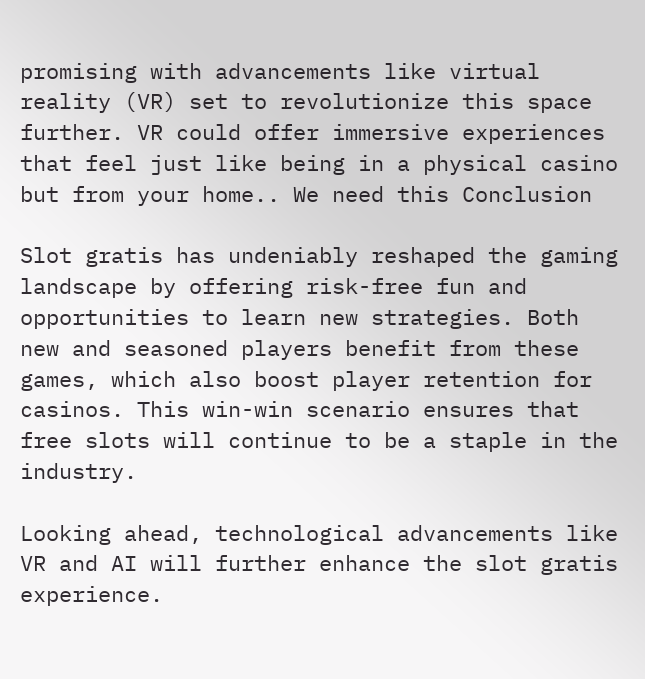promising with advancements like virtual reality (VR) set to revolutionize this space further. VR could offer immersive experiences that feel just like being in a physical casino but from your home.. We need this Conclusion

Slot gratis has undeniably reshaped the gaming landscape by offering risk-free fun and opportunities to learn new strategies. Both new and seasoned players benefit from these games, which also boost player retention for casinos. This win-win scenario ensures that free slots will continue to be a staple in the industry.

Looking ahead, technological advancements like VR and AI will further enhance the slot gratis experience.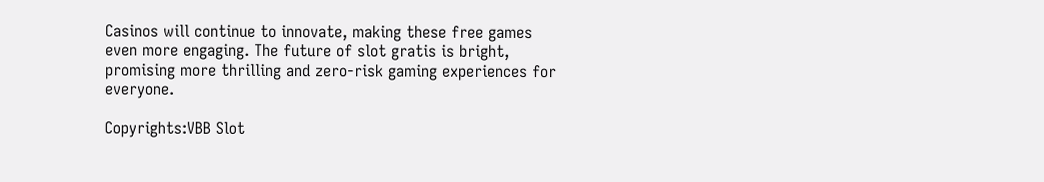Casinos will continue to innovate, making these free games even more engaging. The future of slot gratis is bright, promising more thrilling and zero-risk gaming experiences for everyone.

Copyrights:VBB Slot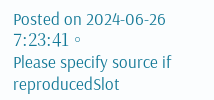Posted on 2024-06-26 7:23:41。
Please specify source if reproducedSlot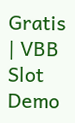Gratis | VBB Slot Demo